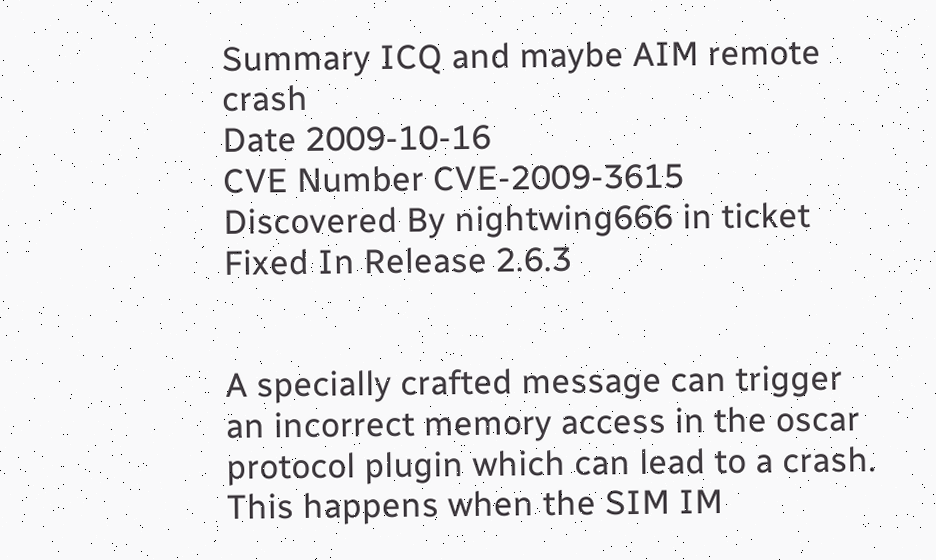Summary ICQ and maybe AIM remote crash
Date 2009-10-16
CVE Number CVE-2009-3615
Discovered By nightwing666 in ticket
Fixed In Release 2.6.3


A specially crafted message can trigger an incorrect memory access in the oscar protocol plugin which can lead to a crash. This happens when the SIM IM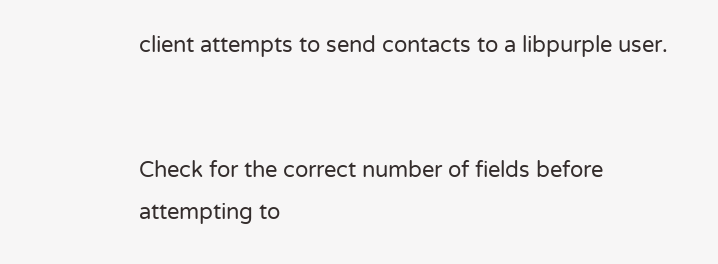client attempts to send contacts to a libpurple user.


Check for the correct number of fields before attempting to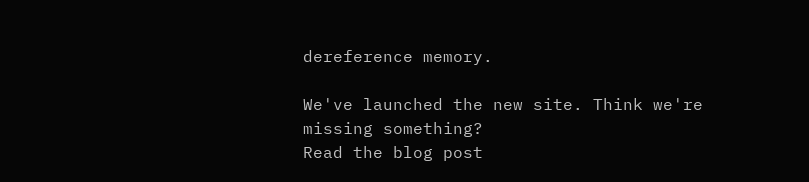dereference memory.

We've launched the new site. Think we're missing something?
Read the blog post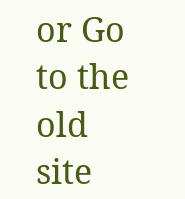or Go to the old site